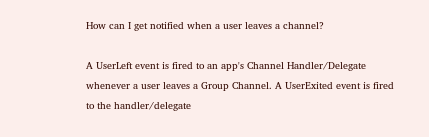How can I get notified when a user leaves a channel?

A UserLeft event is fired to an app's Channel Handler/Delegate whenever a user leaves a Group Channel. A UserExited event is fired to the handler/delegate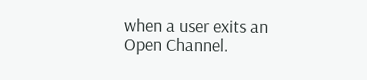when a user exits an Open Channel.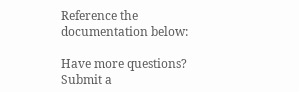Reference the documentation below:

Have more questions? Submit a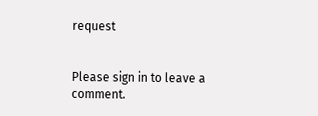request


Please sign in to leave a comment.